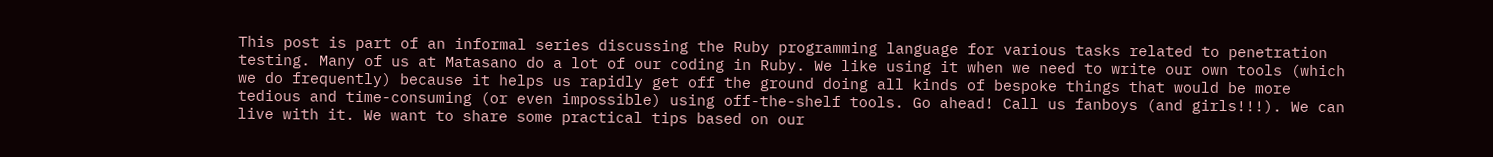This post is part of an informal series discussing the Ruby programming language for various tasks related to penetration testing. Many of us at Matasano do a lot of our coding in Ruby. We like using it when we need to write our own tools (which we do frequently) because it helps us rapidly get off the ground doing all kinds of bespoke things that would be more tedious and time-consuming (or even impossible) using off-the-shelf tools. Go ahead! Call us fanboys (and girls!!!). We can live with it. We want to share some practical tips based on our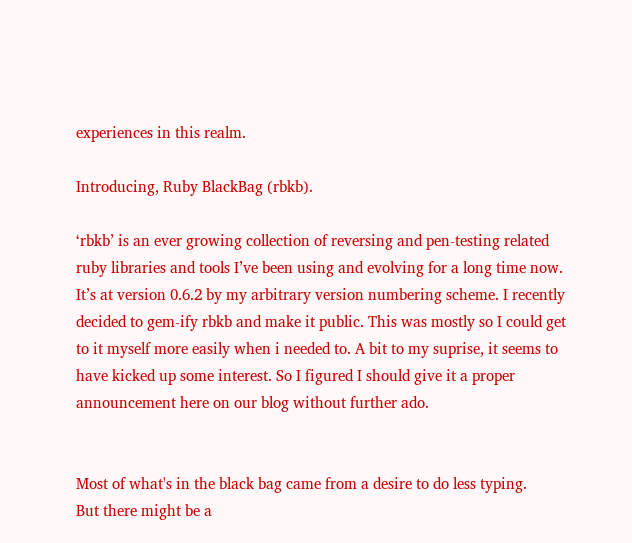experiences in this realm.

Introducing, Ruby BlackBag (rbkb).

‘rbkb’ is an ever growing collection of reversing and pen-testing related ruby libraries and tools I’ve been using and evolving for a long time now. It’s at version 0.6.2 by my arbitrary version numbering scheme. I recently decided to gem-ify rbkb and make it public. This was mostly so I could get to it myself more easily when i needed to. A bit to my suprise, it seems to have kicked up some interest. So I figured I should give it a proper announcement here on our blog without further ado.


Most of what's in the black bag came from a desire to do less typing.
But there might be a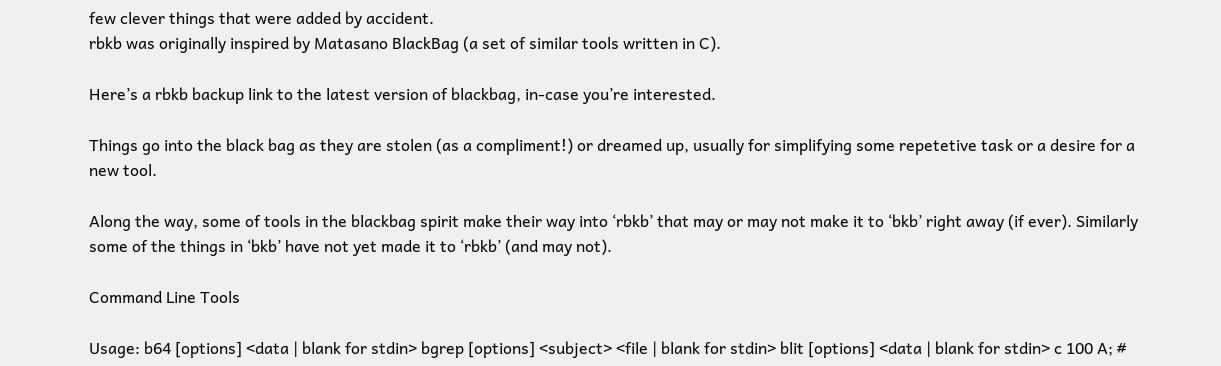few clever things that were added by accident.
rbkb was originally inspired by Matasano BlackBag (a set of similar tools written in C).

Here’s a rbkb backup link to the latest version of blackbag, in-case you’re interested.

Things go into the black bag as they are stolen (as a compliment!) or dreamed up, usually for simplifying some repetetive task or a desire for a new tool.

Along the way, some of tools in the blackbag spirit make their way into ‘rbkb’ that may or may not make it to ‘bkb’ right away (if ever). Similarly some of the things in ‘bkb’ have not yet made it to ‘rbkb’ (and may not).

Command Line Tools

Usage: b64 [options] <data | blank for stdin> bgrep [options] <subject> <file | blank for stdin> blit [options] <data | blank for stdin> c 100 A; #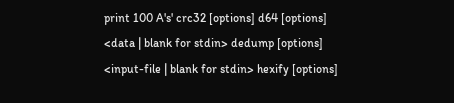print 100 A's' crc32 [options] d64 [options] <data | blank for stdin> dedump [options] <input-file | blank for stdin> hexify [options]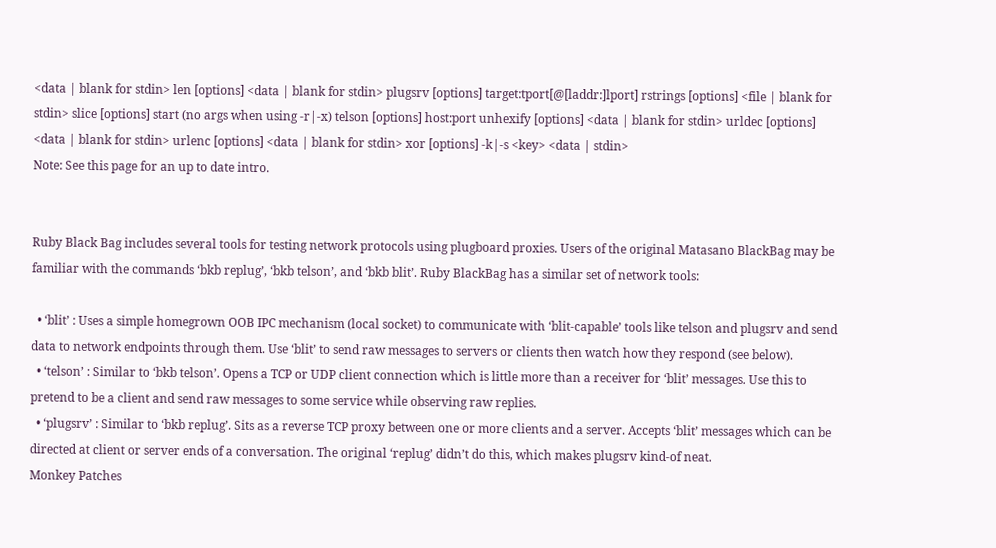<data | blank for stdin> len [options] <data | blank for stdin> plugsrv [options] target:tport[@[laddr:]lport] rstrings [options] <file | blank for stdin> slice [options] start (no args when using -r|-x) telson [options] host:port unhexify [options] <data | blank for stdin> urldec [options] <data | blank for stdin> urlenc [options] <data | blank for stdin> xor [options] -k|-s <key> <data | stdin>
Note: See this page for an up to date intro.


Ruby Black Bag includes several tools for testing network protocols using plugboard proxies. Users of the original Matasano BlackBag may be familiar with the commands ‘bkb replug’, ‘bkb telson’, and ‘bkb blit’. Ruby BlackBag has a similar set of network tools:

  • ‘blit’ : Uses a simple homegrown OOB IPC mechanism (local socket) to communicate with ‘blit-capable’ tools like telson and plugsrv and send data to network endpoints through them. Use ‘blit’ to send raw messages to servers or clients then watch how they respond (see below).
  • ‘telson’ : Similar to ‘bkb telson’. Opens a TCP or UDP client connection which is little more than a receiver for ‘blit’ messages. Use this to pretend to be a client and send raw messages to some service while observing raw replies.
  • ‘plugsrv’ : Similar to ‘bkb replug’. Sits as a reverse TCP proxy between one or more clients and a server. Accepts ‘blit’ messages which can be directed at client or server ends of a conversation. The original ‘replug’ didn’t do this, which makes plugsrv kind-of neat.
Monkey Patches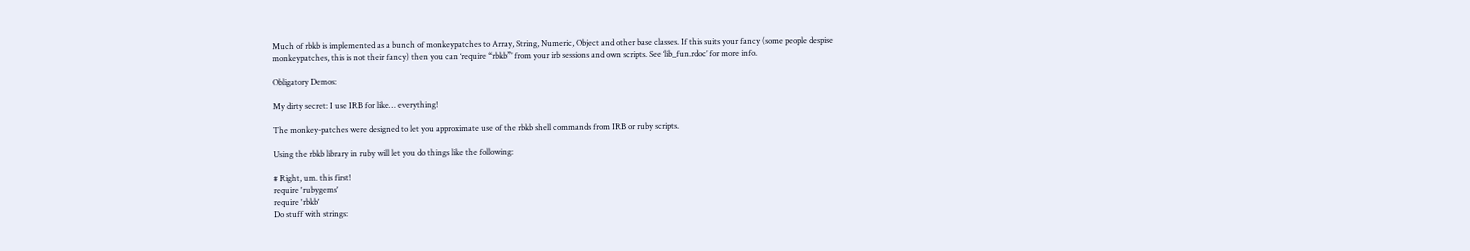Much of rbkb is implemented as a bunch of monkeypatches to Array, String, Numeric, Object and other base classes. If this suits your fancy (some people despise monkeypatches, this is not their fancy) then you can ‘require “rbkb”’ from your irb sessions and own scripts. See ‘lib_fun.rdoc’ for more info.

Obligatory Demos:

My dirty secret: I use IRB for like… everything!

The monkey-patches were designed to let you approximate use of the rbkb shell commands from IRB or ruby scripts.

Using the rbkb library in ruby will let you do things like the following:

# Right, um. this first!
require 'rubygems'
require 'rbkb'
Do stuff with strings: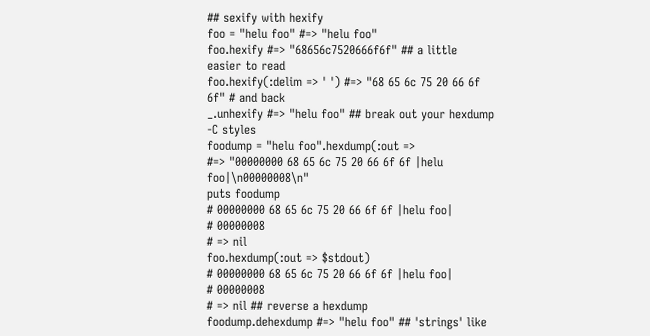## sexify with hexify
foo = "helu foo" #=> "helu foo"
foo.hexify #=> "68656c7520666f6f" ## a little easier to read
foo.hexify(:delim => ' ') #=> "68 65 6c 75 20 66 6f 6f" # and back
_.unhexify #=> "helu foo" ## break out your hexdump -C styles
foodump = "helu foo".hexdump(:out =>
#=> "00000000 68 65 6c 75 20 66 6f 6f |helu foo|\n00000008\n"
puts foodump
# 00000000 68 65 6c 75 20 66 6f 6f |helu foo|
# 00000008
# => nil
foo.hexdump(:out => $stdout)
# 00000000 68 65 6c 75 20 66 6f 6f |helu foo|
# 00000008
# => nil ## reverse a hexdump
foodump.dehexdump #=> "helu foo" ## 'strings' like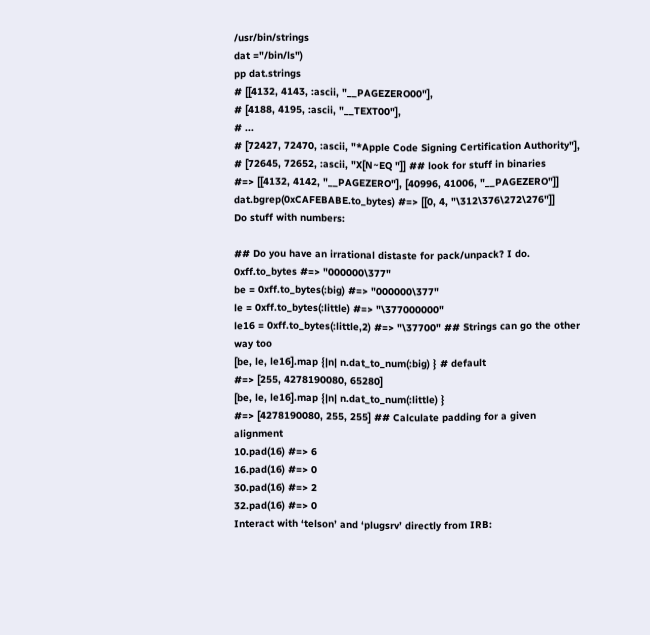/usr/bin/strings
dat ="/bin/ls")
pp dat.strings
# [[4132, 4143, :ascii, "__PAGEZERO00"],
# [4188, 4195, :ascii, "__TEXT00"],
# ...
# [72427, 72470, :ascii, "*Apple Code Signing Certification Authority"],
# [72645, 72652, :ascii, "X[N~EQ "]] ## look for stuff in binaries
#=> [[4132, 4142, "__PAGEZERO"], [40996, 41006, "__PAGEZERO"]] dat.bgrep(0xCAFEBABE.to_bytes) #=> [[0, 4, "\312\376\272\276"]]
Do stuff with numbers:

## Do you have an irrational distaste for pack/unpack? I do.
0xff.to_bytes #=> "000000\377"
be = 0xff.to_bytes(:big) #=> "000000\377"
le = 0xff.to_bytes(:little) #=> "\377000000"
le16 = 0xff.to_bytes(:little,2) #=> "\37700" ## Strings can go the other way too
[be, le, le16].map {|n| n.dat_to_num(:big) } # default
#=> [255, 4278190080, 65280]
[be, le, le16].map {|n| n.dat_to_num(:little) }
#=> [4278190080, 255, 255] ## Calculate padding for a given alignment
10.pad(16) #=> 6
16.pad(16) #=> 0
30.pad(16) #=> 2
32.pad(16) #=> 0
Interact with ‘telson’ and ‘plugsrv’ directly from IRB: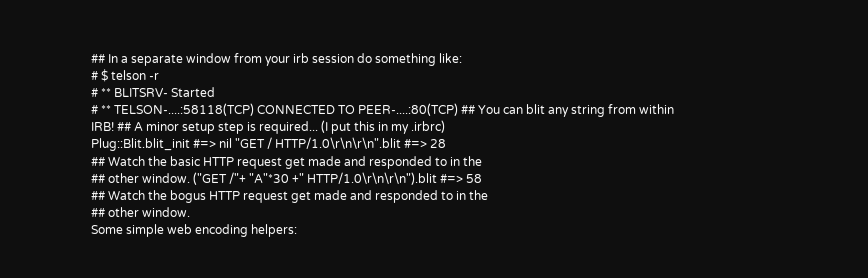## In a separate window from your irb session do something like:
# $ telson -r
# ** BLITSRV- Started
# ** TELSON-....:58118(TCP) CONNECTED TO PEER-....:80(TCP) ## You can blit any string from within IRB! ## A minor setup step is required... (I put this in my .irbrc)
Plug::Blit.blit_init #=> nil "GET / HTTP/1.0\r\n\r\n".blit #=> 28
## Watch the basic HTTP request get made and responded to in the
## other window. ("GET /"+ "A"*30 +" HTTP/1.0\r\n\r\n").blit #=> 58
## Watch the bogus HTTP request get made and responded to in the
## other window.
Some simple web encoding helpers: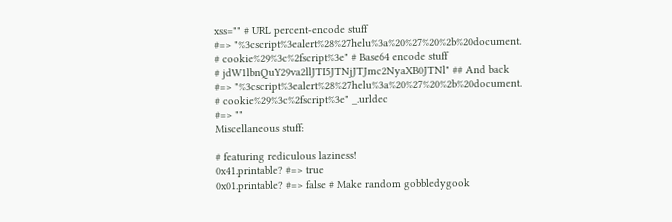xss="" # URL percent-encode stuff
#=> "%3cscript%3ealert%28%27helu%3a%20%27%20%2b%20document.
# cookie%29%3c%2fscript%3e" # Base64 encode stuff
# jdW1lbnQuY29va2llJTI5JTNjJTJmc2NyaXB0JTNl" ## And back
#=> "%3cscript%3ealert%28%27helu%3a%20%27%20%2b%20document.
# cookie%29%3c%2fscript%3e" _.urldec
#=> ""
Miscellaneous stuff:

# featuring rediculous laziness!
0x41.printable? #=> true
0x01.printable? #=> false # Make random gobbledygook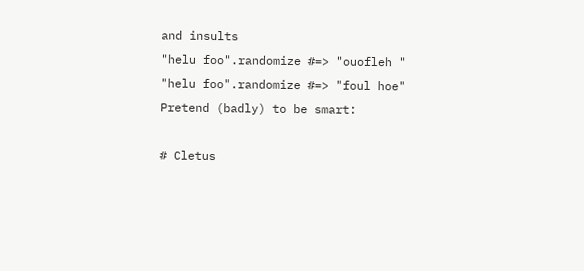and insults
"helu foo".randomize #=> "ouofleh "
"helu foo".randomize #=> "foul hoe"
Pretend (badly) to be smart:

# Cletus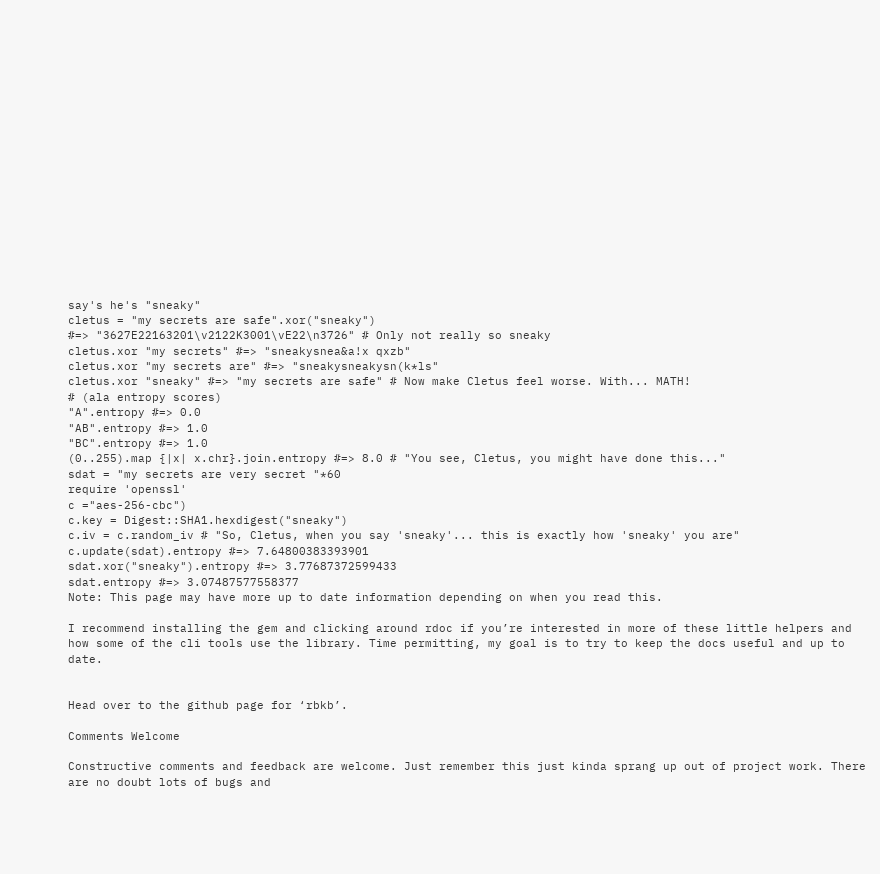say's he's "sneaky"
cletus = "my secrets are safe".xor("sneaky")
#=> "3627E22163201\v2122K3001\vE22\n3726" # Only not really so sneaky
cletus.xor "my secrets" #=> "sneakysnea&a!x qxzb"
cletus.xor "my secrets are" #=> "sneakysneakysn(k*ls"
cletus.xor "sneaky" #=> "my secrets are safe" # Now make Cletus feel worse. With... MATH!
# (ala entropy scores)
"A".entropy #=> 0.0
"AB".entropy #=> 1.0
"BC".entropy #=> 1.0
(0..255).map {|x| x.chr}.join.entropy #=> 8.0 # "You see, Cletus, you might have done this..."
sdat = "my secrets are very secret "*60
require 'openssl'
c ="aes-256-cbc")
c.key = Digest::SHA1.hexdigest("sneaky")
c.iv = c.random_iv # "So, Cletus, when you say 'sneaky'... this is exactly how 'sneaky' you are"
c.update(sdat).entropy #=> 7.64800383393901
sdat.xor("sneaky").entropy #=> 3.77687372599433
sdat.entropy #=> 3.07487577558377
Note: This page may have more up to date information depending on when you read this.

I recommend installing the gem and clicking around rdoc if you’re interested in more of these little helpers and how some of the cli tools use the library. Time permitting, my goal is to try to keep the docs useful and up to date.


Head over to the github page for ‘rbkb’.

Comments Welcome

Constructive comments and feedback are welcome. Just remember this just kinda sprang up out of project work. There are no doubt lots of bugs and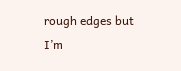rough edges but I’m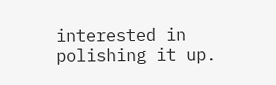interested in polishing it up.